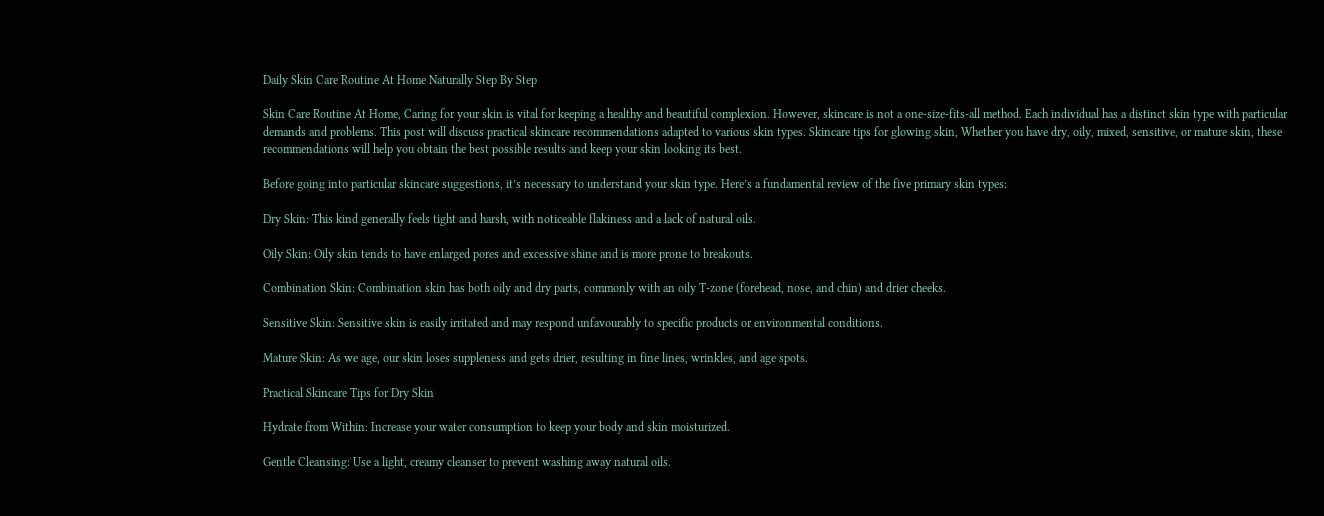Daily Skin Care Routine At Home Naturally Step By Step

Skin Care Routine At Home, Caring for your skin is vital for keeping a healthy and beautiful complexion. However, skincare is not a one-size-fits-all method. Each individual has a distinct skin type with particular demands and problems. This post will discuss practical skincare recommendations adapted to various skin types. Skincare tips for glowing skin, Whether you have dry, oily, mixed, sensitive, or mature skin, these recommendations will help you obtain the best possible results and keep your skin looking its best.

Before going into particular skincare suggestions, it’s necessary to understand your skin type. Here’s a fundamental review of the five primary skin types:

Dry Skin: This kind generally feels tight and harsh, with noticeable flakiness and a lack of natural oils.

Oily Skin: Oily skin tends to have enlarged pores and excessive shine and is more prone to breakouts.

Combination Skin: Combination skin has both oily and dry parts, commonly with an oily T-zone (forehead, nose, and chin) and drier cheeks.

Sensitive Skin: Sensitive skin is easily irritated and may respond unfavourably to specific products or environmental conditions.

Mature Skin: As we age, our skin loses suppleness and gets drier, resulting in fine lines, wrinkles, and age spots.

Practical Skincare Tips for Dry Skin

Hydrate from Within: Increase your water consumption to keep your body and skin moisturized.

Gentle Cleansing: Use a light, creamy cleanser to prevent washing away natural oils.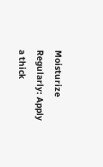Moisturize Regularly: Apply a thick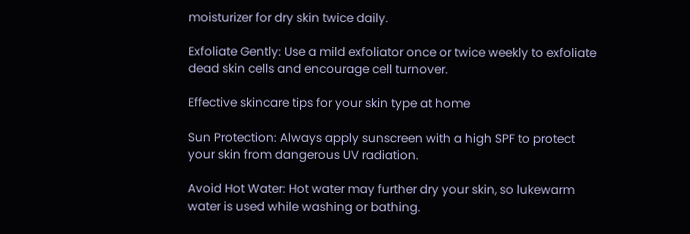moisturizer for dry skin twice daily.

Exfoliate Gently: Use a mild exfoliator once or twice weekly to exfoliate dead skin cells and encourage cell turnover.

Effective skincare tips for your skin type at home

Sun Protection: Always apply sunscreen with a high SPF to protect your skin from dangerous UV radiation.

Avoid Hot Water: Hot water may further dry your skin, so lukewarm water is used while washing or bathing.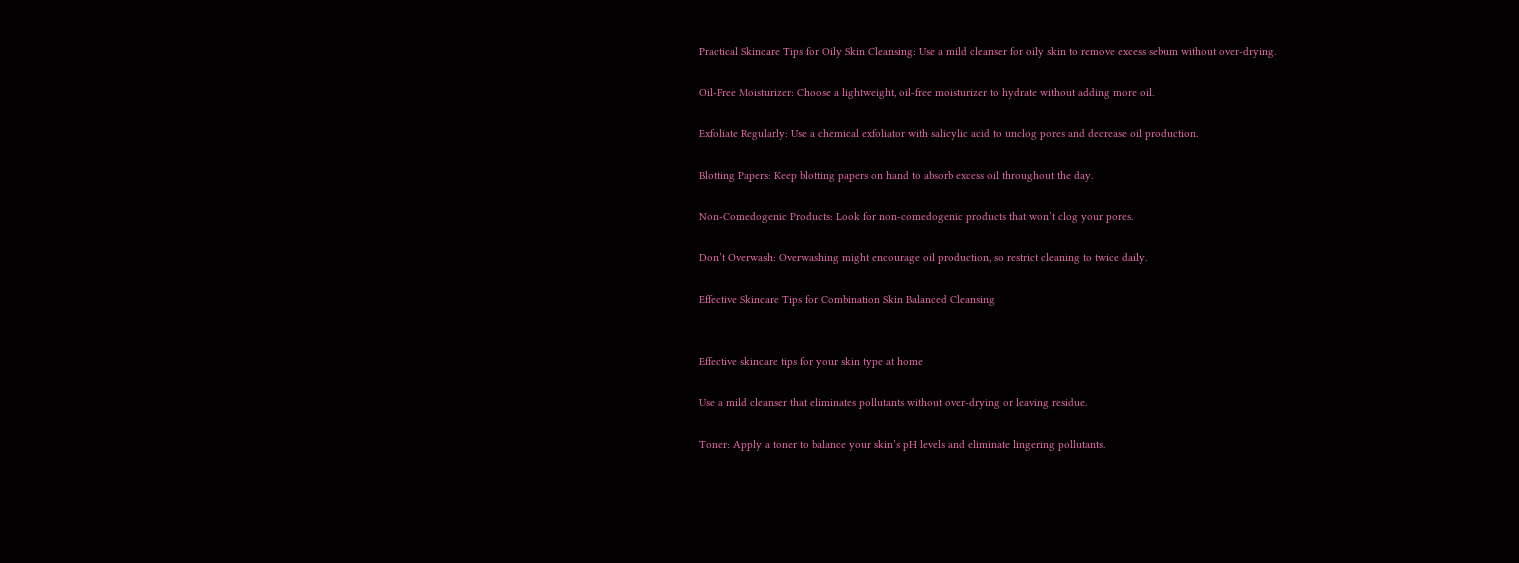Practical Skincare Tips for Oily Skin Cleansing: Use a mild cleanser for oily skin to remove excess sebum without over-drying.

Oil-Free Moisturizer: Choose a lightweight, oil-free moisturizer to hydrate without adding more oil.

Exfoliate Regularly: Use a chemical exfoliator with salicylic acid to unclog pores and decrease oil production.

Blotting Papers: Keep blotting papers on hand to absorb excess oil throughout the day.

Non-Comedogenic Products: Look for non-comedogenic products that won’t clog your pores.

Don’t Overwash: Overwashing might encourage oil production, so restrict cleaning to twice daily.

Effective Skincare Tips for Combination Skin Balanced Cleansing


Effective skincare tips for your skin type at home

Use a mild cleanser that eliminates pollutants without over-drying or leaving residue.

Toner: Apply a toner to balance your skin’s pH levels and eliminate lingering pollutants.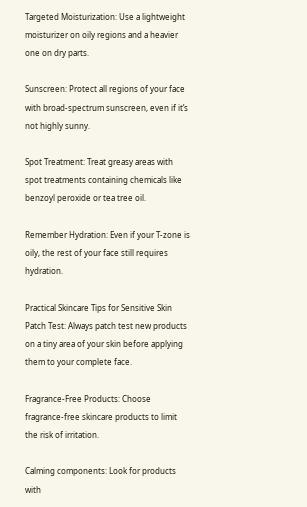Targeted Moisturization: Use a lightweight moisturizer on oily regions and a heavier one on dry parts.

Sunscreen: Protect all regions of your face with broad-spectrum sunscreen, even if it’s not highly sunny.

Spot Treatment: Treat greasy areas with spot treatments containing chemicals like benzoyl peroxide or tea tree oil.

Remember Hydration: Even if your T-zone is oily, the rest of your face still requires hydration.

Practical Skincare Tips for Sensitive Skin Patch Test: Always patch test new products on a tiny area of your skin before applying them to your complete face.

Fragrance-Free Products: Choose fragrance-free skincare products to limit the risk of irritation.

Calming components: Look for products with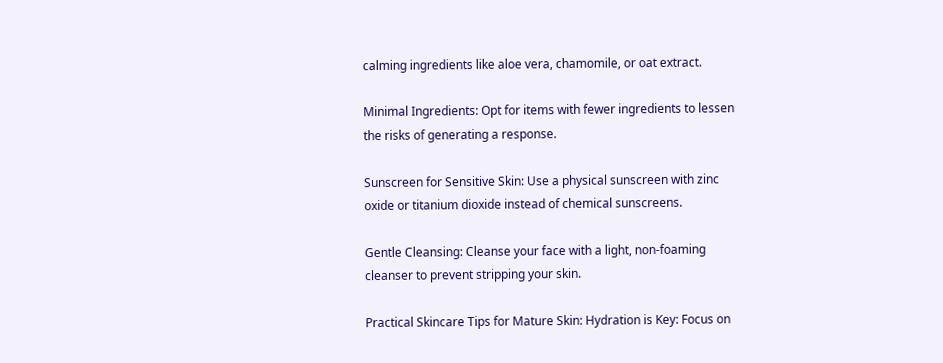calming ingredients like aloe vera, chamomile, or oat extract.

Minimal Ingredients: Opt for items with fewer ingredients to lessen the risks of generating a response.

Sunscreen for Sensitive Skin: Use a physical sunscreen with zinc oxide or titanium dioxide instead of chemical sunscreens.

Gentle Cleansing: Cleanse your face with a light, non-foaming cleanser to prevent stripping your skin.

Practical Skincare Tips for Mature Skin: Hydration is Key: Focus on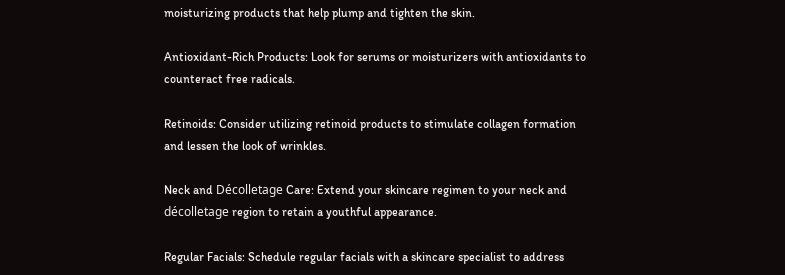moisturizing products that help plump and tighten the skin.

Antioxidant-Rich Products: Look for serums or moisturizers with antioxidants to counteract free radicals.

Retinoids: Consider utilizing retinoid products to stimulate collagen formation and lessen the look of wrinkles.

Neck and Décolletage Care: Extend your skincare regimen to your neck and décolletage region to retain a youthful appearance.

Regular Facials: Schedule regular facials with a skincare specialist to address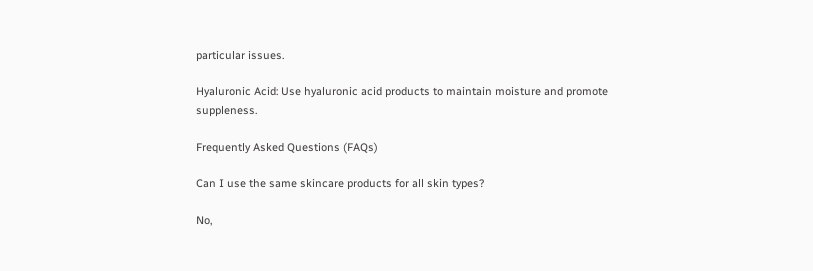particular issues.

Hyaluronic Acid: Use hyaluronic acid products to maintain moisture and promote suppleness.

Frequently Asked Questions (FAQs)

Can I use the same skincare products for all skin types?

No,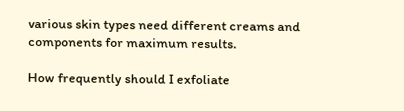various skin types need different creams and components for maximum results.

How frequently should I exfoliate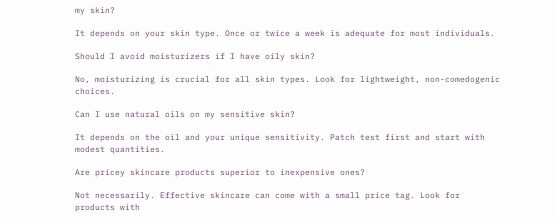my skin?

It depends on your skin type. Once or twice a week is adequate for most individuals.

Should I avoid moisturizers if I have oily skin?

No, moisturizing is crucial for all skin types. Look for lightweight, non-comedogenic choices.

Can I use natural oils on my sensitive skin?

It depends on the oil and your unique sensitivity. Patch test first and start with modest quantities.

Are pricey skincare products superior to inexpensive ones?

Not necessarily. Effective skincare can come with a small price tag. Look for products with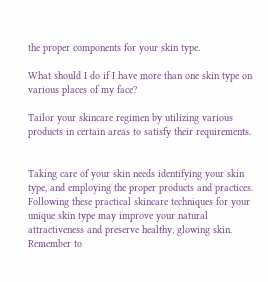the proper components for your skin type.

What should I do if I have more than one skin type on various places of my face?

Tailor your skincare regimen by utilizing various products in certain areas to satisfy their requirements.


Taking care of your skin needs identifying your skin type, and employing the proper products and practices. Following these practical skincare techniques for your unique skin type may improve your natural attractiveness and preserve healthy, glowing skin. Remember to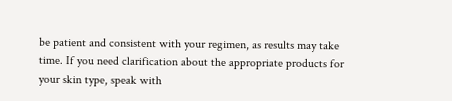be patient and consistent with your regimen, as results may take time. If you need clarification about the appropriate products for your skin type, speak with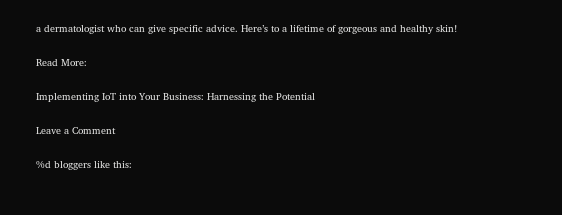a dermatologist who can give specific advice. Here’s to a lifetime of gorgeous and healthy skin!

Read More:

Implementing IoT into Your Business: Harnessing the Potential

Leave a Comment

%d bloggers like this: